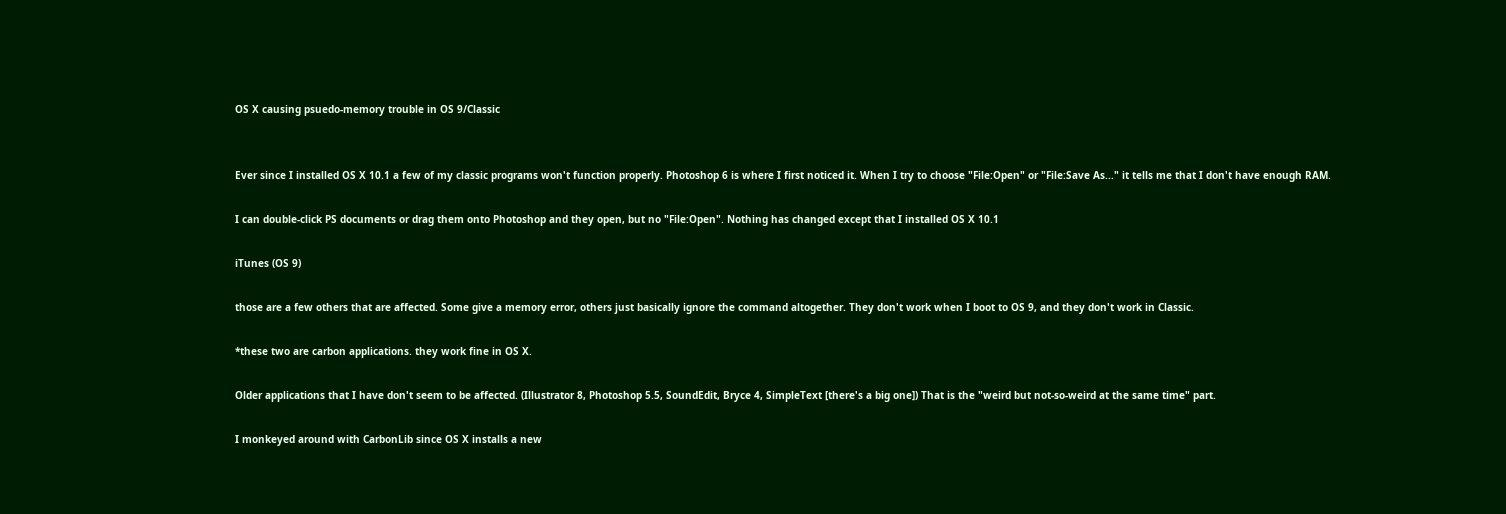OS X causing psuedo-memory trouble in OS 9/Classic


Ever since I installed OS X 10.1 a few of my classic programs won't function properly. Photoshop 6 is where I first noticed it. When I try to choose "File:Open" or "File:Save As..." it tells me that I don't have enough RAM.

I can double-click PS documents or drag them onto Photoshop and they open, but no "File:Open". Nothing has changed except that I installed OS X 10.1

iTunes (OS 9)

those are a few others that are affected. Some give a memory error, others just basically ignore the command altogether. They don't work when I boot to OS 9, and they don't work in Classic.

*these two are carbon applications. they work fine in OS X.

Older applications that I have don't seem to be affected. (Illustrator 8, Photoshop 5.5, SoundEdit, Bryce 4, SimpleText [there's a big one]) That is the "weird but not-so-weird at the same time" part.

I monkeyed around with CarbonLib since OS X installs a new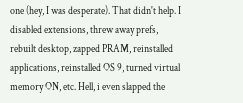one (hey, I was desperate). That didn't help. I disabled extensions, threw away prefs, rebuilt desktop, zapped PRAM, reinstalled applications, reinstalled OS 9, turned virtual memory ON, etc. Hell, i even slapped the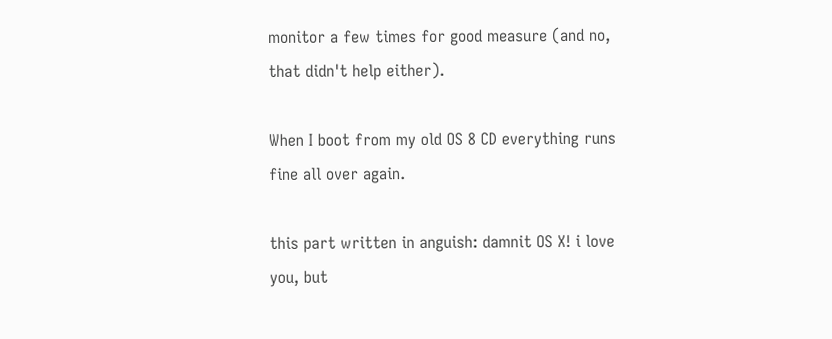monitor a few times for good measure (and no, that didn't help either).

When I boot from my old OS 8 CD everything runs fine all over again.

this part written in anguish: damnit OS X! i love you, but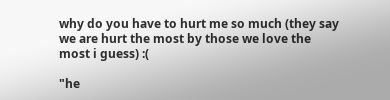why do you have to hurt me so much (they say we are hurt the most by those we love the most i guess) :(

"he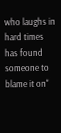who laughs in hard times has found someone to blame it on"